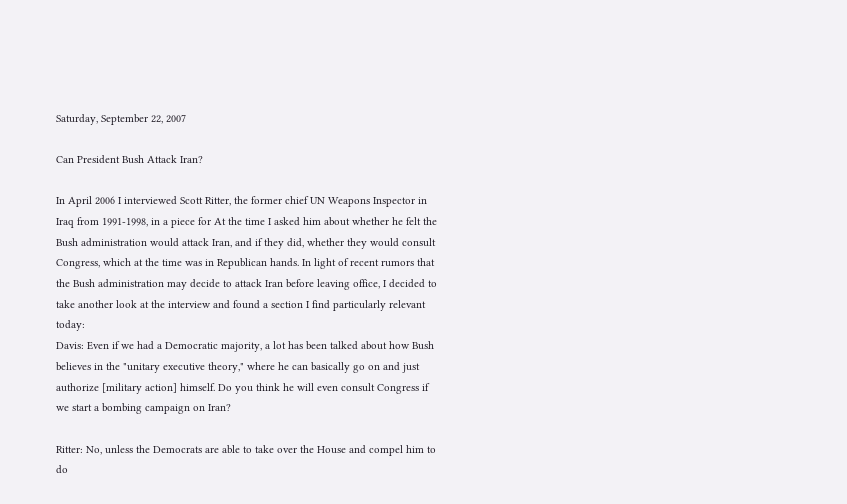Saturday, September 22, 2007

Can President Bush Attack Iran?

In April 2006 I interviewed Scott Ritter, the former chief UN Weapons Inspector in Iraq from 1991-1998, in a piece for At the time I asked him about whether he felt the Bush administration would attack Iran, and if they did, whether they would consult Congress, which at the time was in Republican hands. In light of recent rumors that the Bush administration may decide to attack Iran before leaving office, I decided to take another look at the interview and found a section I find particularly relevant today:
Davis: Even if we had a Democratic majority, a lot has been talked about how Bush believes in the "unitary executive theory," where he can basically go on and just authorize [military action] himself. Do you think he will even consult Congress if we start a bombing campaign on Iran?

Ritter: No, unless the Democrats are able to take over the House and compel him to do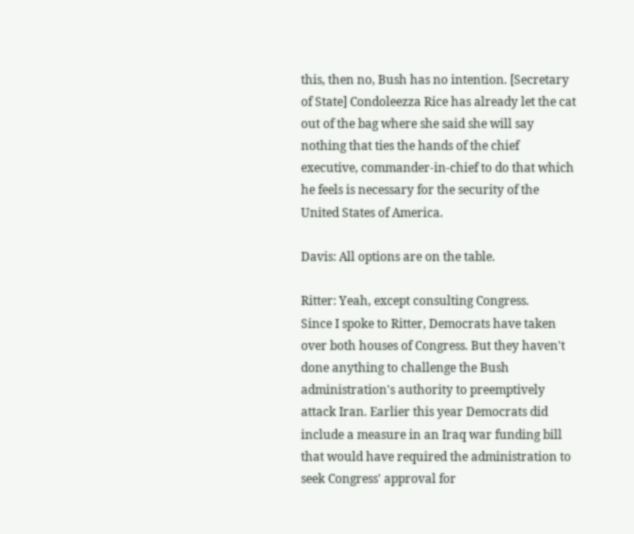this, then no, Bush has no intention. [Secretary of State] Condoleezza Rice has already let the cat out of the bag where she said she will say nothing that ties the hands of the chief executive, commander-in-chief to do that which he feels is necessary for the security of the United States of America.

Davis: All options are on the table.

Ritter: Yeah, except consulting Congress.
Since I spoke to Ritter, Democrats have taken over both houses of Congress. But they haven't done anything to challenge the Bush administration's authority to preemptively attack Iran. Earlier this year Democrats did include a measure in an Iraq war funding bill that would have required the administration to seek Congress' approval for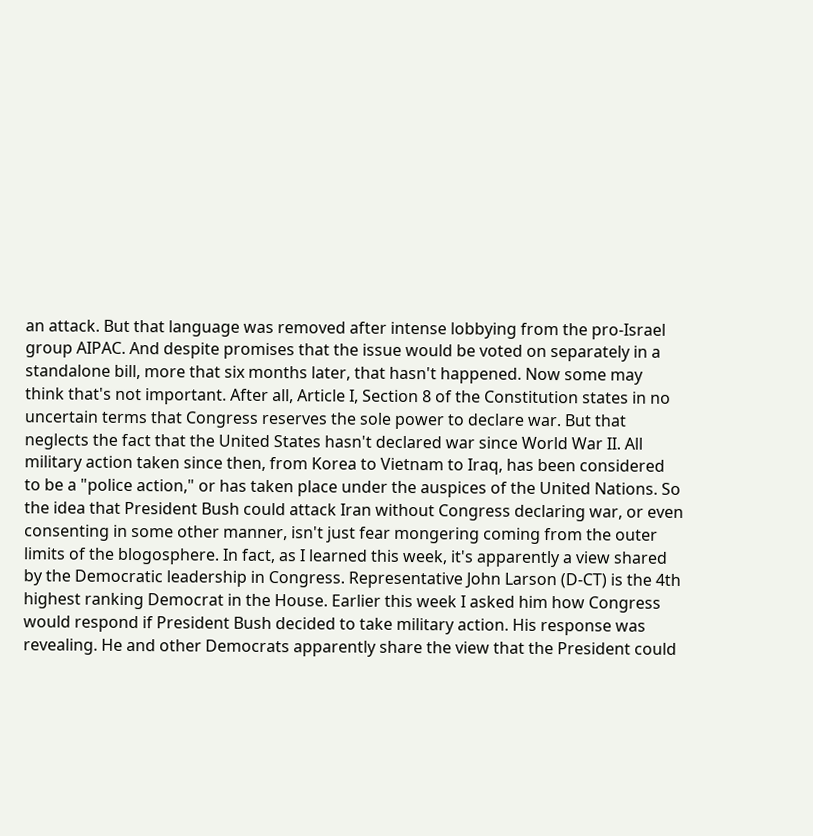an attack. But that language was removed after intense lobbying from the pro-Israel group AIPAC. And despite promises that the issue would be voted on separately in a standalone bill, more that six months later, that hasn't happened. Now some may think that's not important. After all, Article I, Section 8 of the Constitution states in no uncertain terms that Congress reserves the sole power to declare war. But that neglects the fact that the United States hasn't declared war since World War II. All military action taken since then, from Korea to Vietnam to Iraq, has been considered to be a "police action," or has taken place under the auspices of the United Nations. So the idea that President Bush could attack Iran without Congress declaring war, or even consenting in some other manner, isn't just fear mongering coming from the outer limits of the blogosphere. In fact, as I learned this week, it's apparently a view shared by the Democratic leadership in Congress. Representative John Larson (D-CT) is the 4th highest ranking Democrat in the House. Earlier this week I asked him how Congress would respond if President Bush decided to take military action. His response was revealing. He and other Democrats apparently share the view that the President could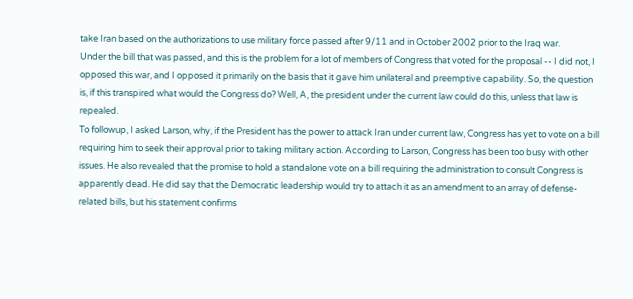take Iran based on the authorizations to use military force passed after 9/11 and in October 2002 prior to the Iraq war.
Under the bill that was passed, and this is the problem for a lot of members of Congress that voted for the proposal -- I did not, I opposed this war, and I opposed it primarily on the basis that it gave him unilateral and preemptive capability. So, the question is, if this transpired what would the Congress do? Well, A, the president under the current law could do this, unless that law is repealed.
To followup, I asked Larson, why, if the President has the power to attack Iran under current law, Congress has yet to vote on a bill requiring him to seek their approval prior to taking military action. According to Larson, Congress has been too busy with other issues. He also revealed that the promise to hold a standalone vote on a bill requiring the administration to consult Congress is apparently dead. He did say that the Democratic leadership would try to attach it as an amendment to an array of defense-related bills, but his statement confirms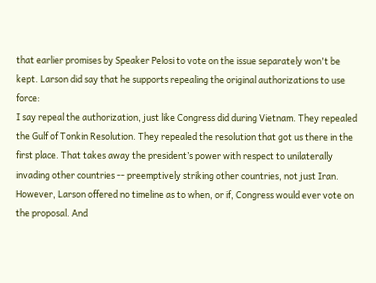that earlier promises by Speaker Pelosi to vote on the issue separately won't be kept. Larson did say that he supports repealing the original authorizations to use force:
I say repeal the authorization, just like Congress did during Vietnam. They repealed the Gulf of Tonkin Resolution. They repealed the resolution that got us there in the first place. That takes away the president’s power with respect to unilaterally invading other countries -- preemptively striking other countries, not just Iran.
However, Larson offered no timeline as to when, or if, Congress would ever vote on the proposal. And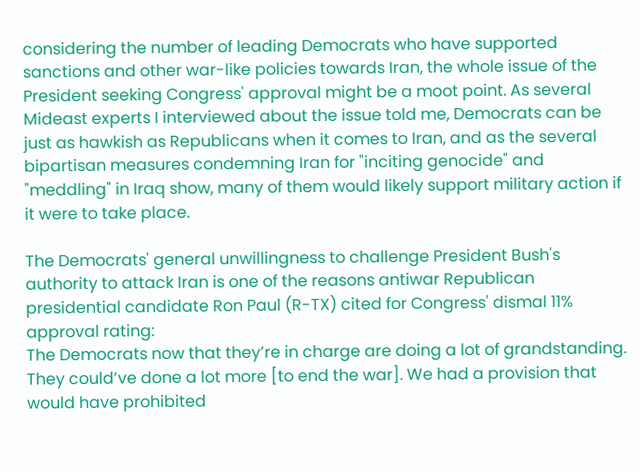considering the number of leading Democrats who have supported sanctions and other war-like policies towards Iran, the whole issue of the President seeking Congress' approval might be a moot point. As several Mideast experts I interviewed about the issue told me, Democrats can be just as hawkish as Republicans when it comes to Iran, and as the several bipartisan measures condemning Iran for "inciting genocide" and "meddling" in Iraq show, many of them would likely support military action if it were to take place.

The Democrats' general unwillingness to challenge President Bush's authority to attack Iran is one of the reasons antiwar Republican presidential candidate Ron Paul (R-TX) cited for Congress' dismal 11% approval rating:
The Democrats now that they’re in charge are doing a lot of grandstanding. They could’ve done a lot more [to end the war]. We had a provision that would have prohibited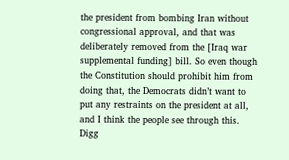the president from bombing Iran without congressional approval, and that was deliberately removed from the [Iraq war supplemental funding] bill. So even though the Constitution should prohibit him from doing that, the Democrats didn’t want to put any restraints on the president at all, and I think the people see through this.
Digg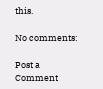this.

No comments:

Post a Comment